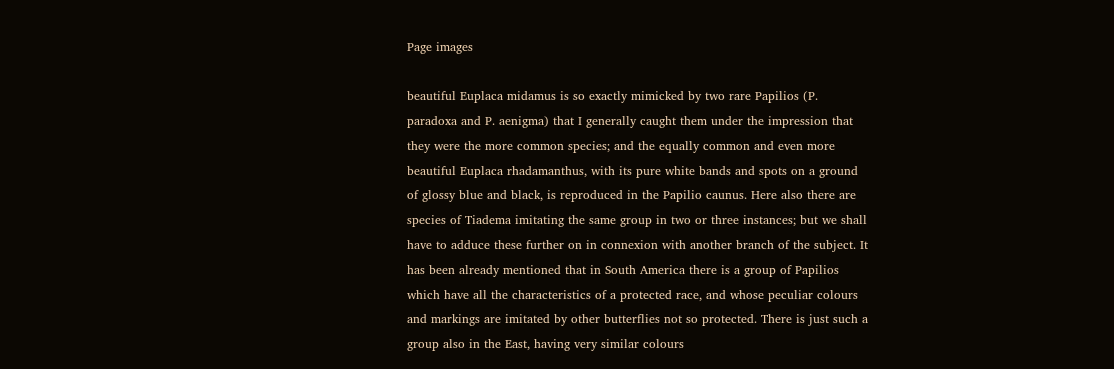Page images

beautiful Euplaca midamus is so exactly mimicked by two rare Papilios (P. paradoxa and P. aenigma) that I generally caught them under the impression that they were the more common species; and the equally common and even more beautiful Euplaca rhadamanthus, with its pure white bands and spots on a ground of glossy blue and black, is reproduced in the Papilio caunus. Here also there are species of Tiadema imitating the same group in two or three instances; but we shall have to adduce these further on in connexion with another branch of the subject. It has been already mentioned that in South America there is a group of Papilios which have all the characteristics of a protected race, and whose peculiar colours and markings are imitated by other butterflies not so protected. There is just such a group also in the East, having very similar colours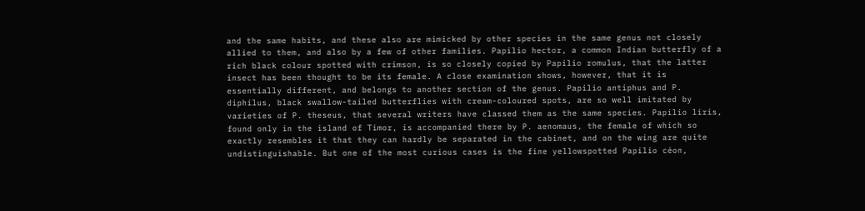and the same habits, and these also are mimicked by other species in the same genus not closely allied to them, and also by a few of other families. Papilio hector, a common Indian butterfly of a rich black colour spotted with crimson, is so closely copied by Papilio romulus, that the latter insect has been thought to be its female. A close examination shows, however, that it is essentially different, and belongs to another section of the genus. Papilio antiphus and P. diphilus, black swallow-tailed butterflies with cream-coloured spots, are so well imitated by varieties of P. theseus, that several writers have classed them as the same species. Papilio liris, found only in the island of Timor, is accompanied there by P. aenomaus, the female of which so exactly resembles it that they can hardly be separated in the cabinet, and on the wing are quite undistinguishable. But one of the most curious cases is the fine yellowspotted Papilio céon,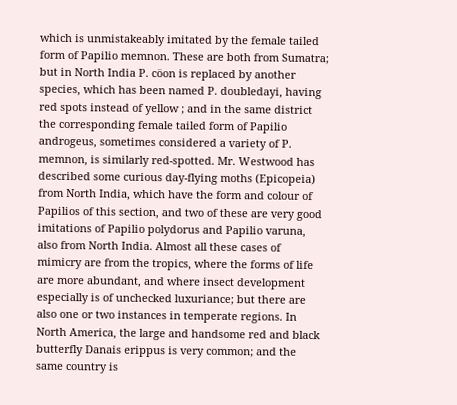which is unmistakeably imitated by the female tailed form of Papilio memnon. These are both from Sumatra; but in North India P. cöon is replaced by another species, which has been named P. doubledayi, having red spots instead of yellow ; and in the same district the corresponding female tailed form of Papilio androgeus, sometimes considered a variety of P. memnon, is similarly red-spotted. Mr. Westwood has described some curious day-flying moths (Epicopeia) from North India, which have the form and colour of Papilios of this section, and two of these are very good imitations of Papilio polydorus and Papilio varuna, also from North India. Almost all these cases of mimicry are from the tropics, where the forms of life are more abundant, and where insect development especially is of unchecked luxuriance; but there are also one or two instances in temperate regions. In North America, the large and handsome red and black butterfly Danais erippus is very common; and the same country is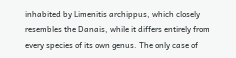inhabited by Limenitis archippus, which closely resembles the Danais, while it differs entirely from every species of its own genus. The only case of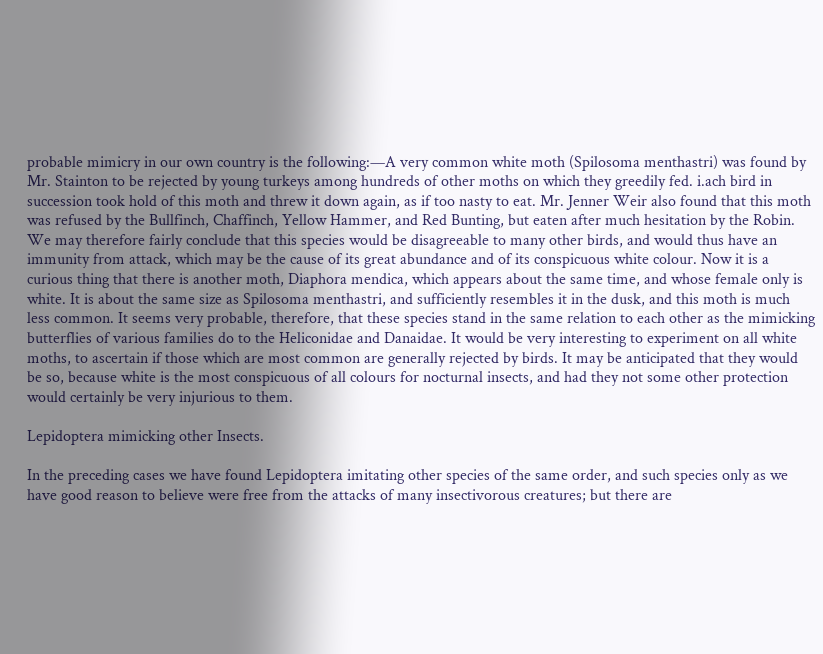probable mimicry in our own country is the following:—A very common white moth (Spilosoma menthastri) was found by Mr. Stainton to be rejected by young turkeys among hundreds of other moths on which they greedily fed. i.ach bird in succession took hold of this moth and threw it down again, as if too nasty to eat. Mr. Jenner Weir also found that this moth was refused by the Bullfinch, Chaffinch, Yellow Hammer, and Red Bunting, but eaten after much hesitation by the Robin. We may therefore fairly conclude that this species would be disagreeable to many other birds, and would thus have an immunity from attack, which may be the cause of its great abundance and of its conspicuous white colour. Now it is a curious thing that there is another moth, Diaphora mendica, which appears about the same time, and whose female only is white. It is about the same size as Spilosoma menthastri, and sufficiently resembles it in the dusk, and this moth is much less common. It seems very probable, therefore, that these species stand in the same relation to each other as the mimicking butterflies of various families do to the Heliconidae and Danaidae. It would be very interesting to experiment on all white moths, to ascertain if those which are most common are generally rejected by birds. It may be anticipated that they would be so, because white is the most conspicuous of all colours for nocturnal insects, and had they not some other protection would certainly be very injurious to them.

Lepidoptera mimicking other Insects.

In the preceding cases we have found Lepidoptera imitating other species of the same order, and such species only as we have good reason to believe were free from the attacks of many insectivorous creatures; but there are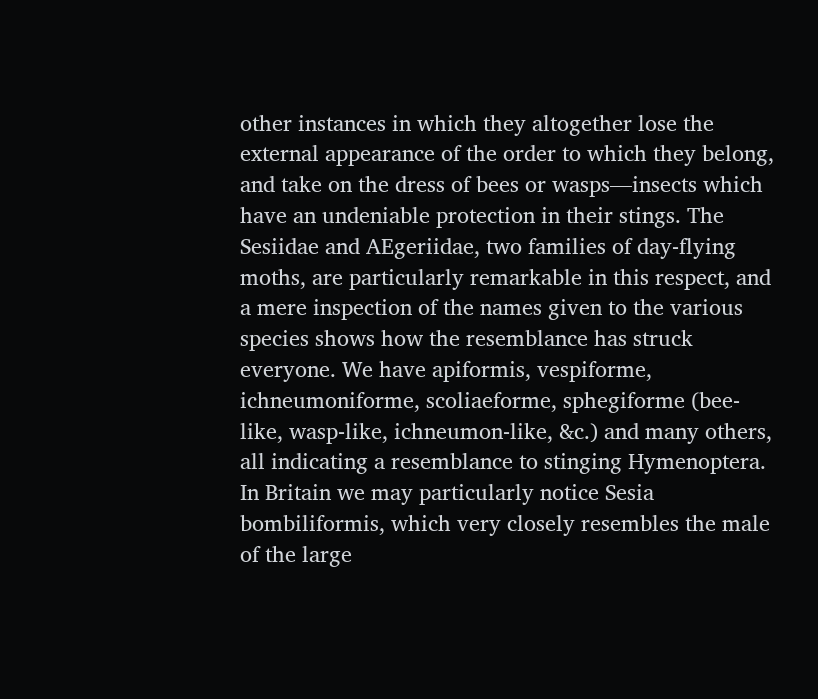other instances in which they altogether lose the external appearance of the order to which they belong, and take on the dress of bees or wasps—insects which have an undeniable protection in their stings. The Sesiidae and AEgeriidae, two families of day-flying moths, are particularly remarkable in this respect, and a mere inspection of the names given to the various species shows how the resemblance has struck everyone. We have apiformis, vespiforme, ichneumoniforme, scoliaeforme, sphegiforme (bee-like, wasp-like, ichneumon-like, &c.) and many others, all indicating a resemblance to stinging Hymenoptera. In Britain we may particularly notice Sesia bombiliformis, which very closely resembles the male of the large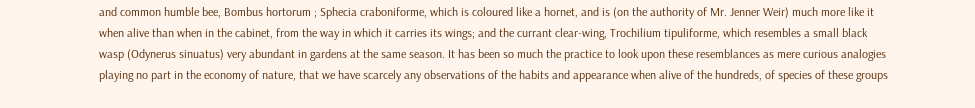and common humble bee, Bombus hortorum ; Sphecia craboniforme, which is coloured like a hornet, and is (on the authority of Mr. Jenner Weir) much more like it when alive than when in the cabinet, from the way in which it carries its wings; and the currant clear-wing, Trochilium tipuliforme, which resembles a small black wasp (Odynerus sinuatus) very abundant in gardens at the same season. It has been so much the practice to look upon these resemblances as mere curious analogies playing no part in the economy of nature, that we have scarcely any observations of the habits and appearance when alive of the hundreds, of species of these groups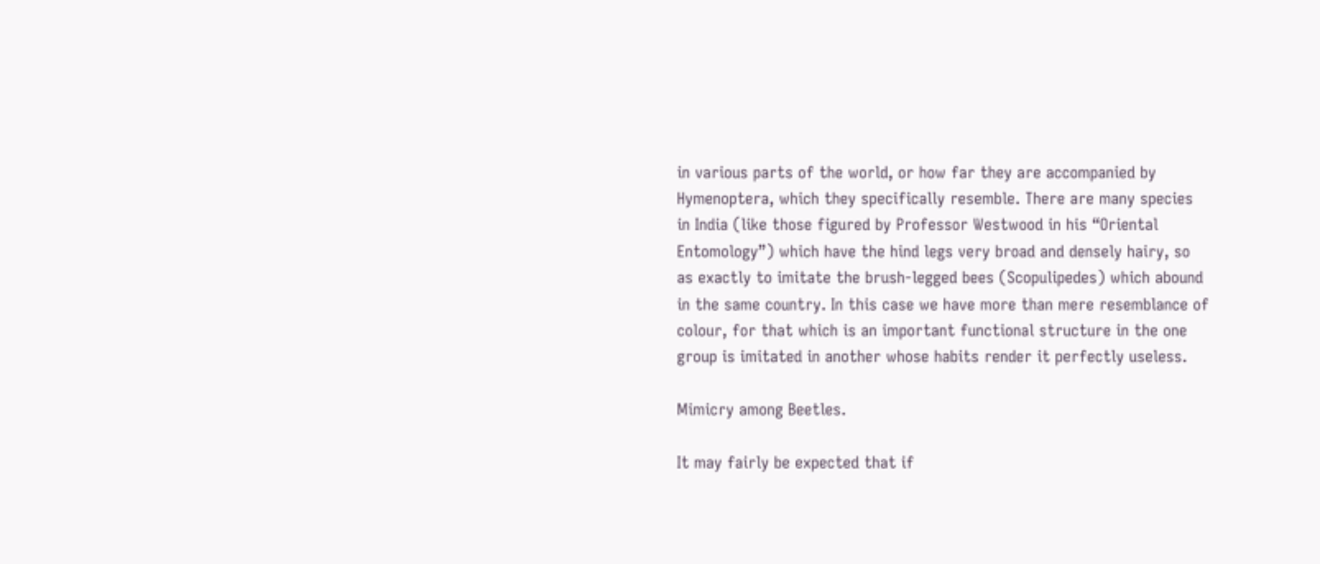in various parts of the world, or how far they are accompanied by Hymenoptera, which they specifically resemble. There are many species in India (like those figured by Professor Westwood in his “Oriental Entomology”) which have the hind legs very broad and densely hairy, so as exactly to imitate the brush-legged bees (Scopulipedes) which abound in the same country. In this case we have more than mere resemblance of colour, for that which is an important functional structure in the one group is imitated in another whose habits render it perfectly useless.

Mimicry among Beetles.

It may fairly be expected that if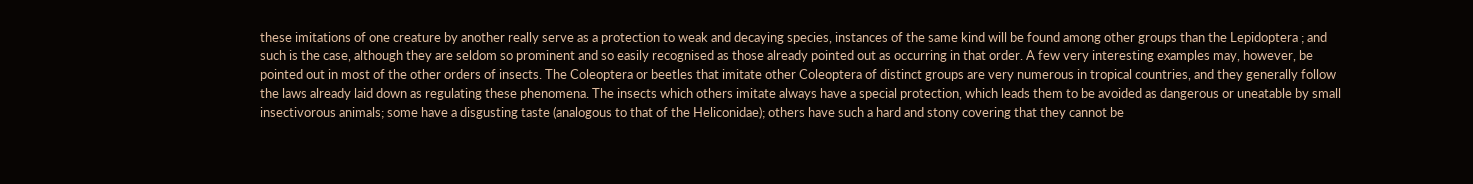these imitations of one creature by another really serve as a protection to weak and decaying species, instances of the same kind will be found among other groups than the Lepidoptera ; and such is the case, although they are seldom so prominent and so easily recognised as those already pointed out as occurring in that order. A few very interesting examples may, however, be pointed out in most of the other orders of insects. The Coleoptera or beetles that imitate other Coleoptera of distinct groups are very numerous in tropical countries, and they generally follow the laws already laid down as regulating these phenomena. The insects which others imitate always have a special protection, which leads them to be avoided as dangerous or uneatable by small insectivorous animals; some have a disgusting taste (analogous to that of the Heliconidae); others have such a hard and stony covering that they cannot be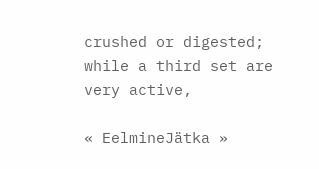crushed or digested; while a third set are very active,

« EelmineJätka »